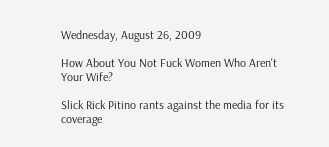Wednesday, August 26, 2009

How About You Not Fuck Women Who Aren't Your Wife?

Slick Rick Pitino rants against the media for its coverage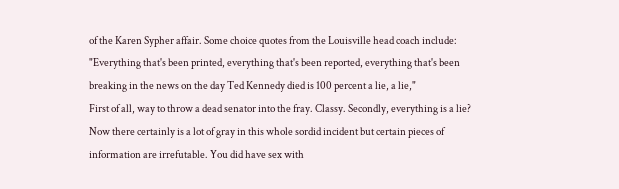of the Karen Sypher affair. Some choice quotes from the Louisville head coach include:
"Everything that's been printed, everything that's been reported, everything that's been breaking in the news on the day Ted Kennedy died is 100 percent a lie, a lie,"
First of all, way to throw a dead senator into the fray. Classy. Secondly, everything is a lie? Now there certainly is a lot of gray in this whole sordid incident but certain pieces of information are irrefutable. You did have sex with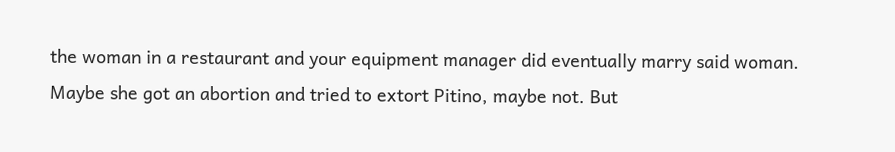the woman in a restaurant and your equipment manager did eventually marry said woman. Maybe she got an abortion and tried to extort Pitino, maybe not. But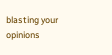blasting your opinions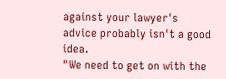against your lawyer's advice probably isn't a good idea.
"We need to get on with the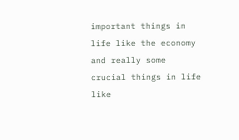important things in life like the economy and really some crucial things in life like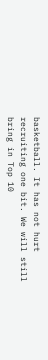basketball. It has not hurt recruiting one bit. We will still bring in Top 10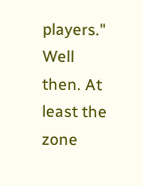players."
Well then. At least the zone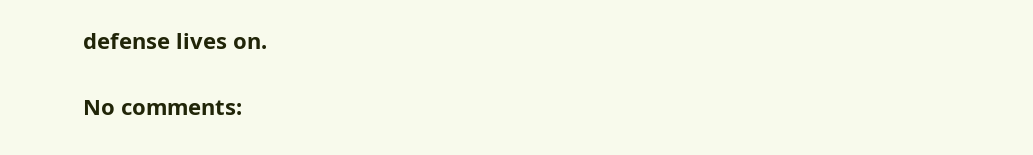defense lives on.

No comments: